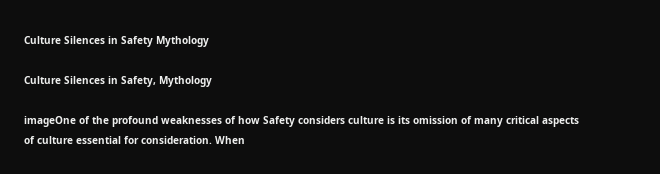Culture Silences in Safety Mythology

Culture Silences in Safety, Mythology

imageOne of the profound weaknesses of how Safety considers culture is its omission of many critical aspects of culture essential for consideration. When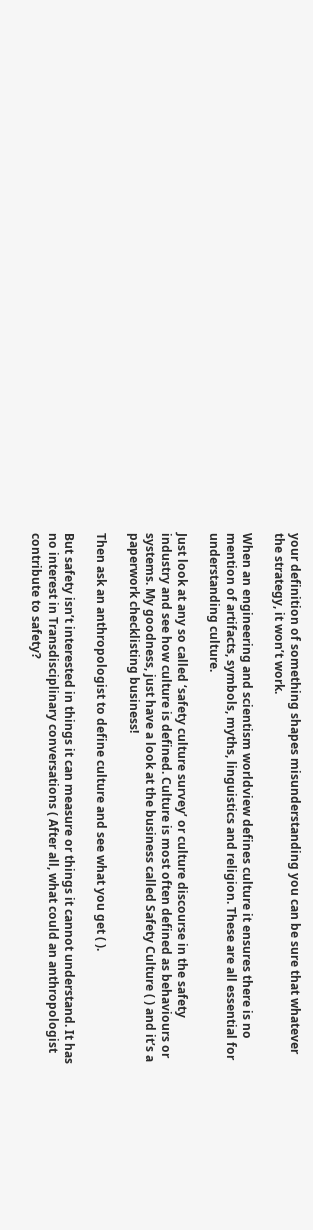your definition of something shapes misunderstanding you can be sure that whatever the strategy, it won’t work.

When an engineering and scientism worldview defines culture it ensures there is no mention of artifacts, symbols, myths, linguistics and religion. These are all essential for understanding culture.

Just look at any so called ‘safety culture survey’ or culture discourse in the safety industry and see how culture is defined. Culture is most often defined as behaviours or systems. My goodness, just have a look at the business called Safety Culture ( ) and it’s a paperwork checklisting business!

Then ask an anthropologist to define culture and see what you get ( ).

But safety isn’t interested in things it can measure or things it cannot understand. It has no interest in Transdisciplinary conversations ( After all, what could an anthropologist contribute to safety?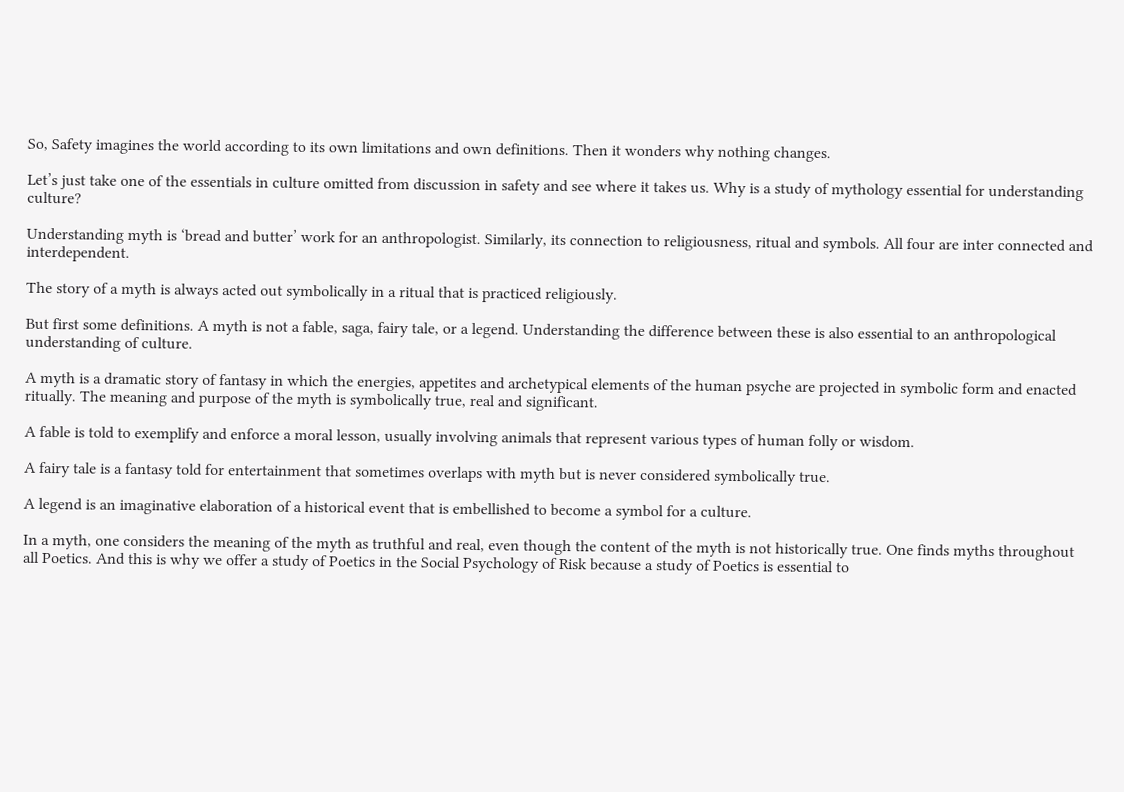So, Safety imagines the world according to its own limitations and own definitions. Then it wonders why nothing changes.

Let’s just take one of the essentials in culture omitted from discussion in safety and see where it takes us. Why is a study of mythology essential for understanding culture?

Understanding myth is ‘bread and butter’ work for an anthropologist. Similarly, its connection to religiousness, ritual and symbols. All four are inter connected and interdependent.

The story of a myth is always acted out symbolically in a ritual that is practiced religiously.

But first some definitions. A myth is not a fable, saga, fairy tale, or a legend. Understanding the difference between these is also essential to an anthropological understanding of culture.

A myth is a dramatic story of fantasy in which the energies, appetites and archetypical elements of the human psyche are projected in symbolic form and enacted ritually. The meaning and purpose of the myth is symbolically true, real and significant.

A fable is told to exemplify and enforce a moral lesson, usually involving animals that represent various types of human folly or wisdom.

A fairy tale is a fantasy told for entertainment that sometimes overlaps with myth but is never considered symbolically true.

A legend is an imaginative elaboration of a historical event that is embellished to become a symbol for a culture.

In a myth, one considers the meaning of the myth as truthful and real, even though the content of the myth is not historically true. One finds myths throughout all Poetics. And this is why we offer a study of Poetics in the Social Psychology of Risk because a study of Poetics is essential to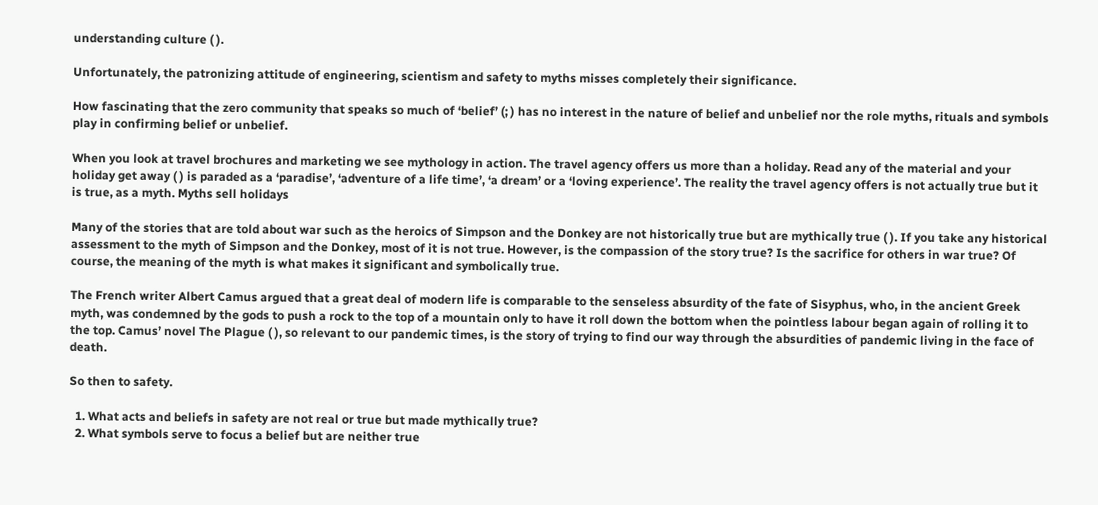understanding culture ( ).

Unfortunately, the patronizing attitude of engineering, scientism and safety to myths misses completely their significance.

How fascinating that the zero community that speaks so much of ‘belief’ (; ) has no interest in the nature of belief and unbelief nor the role myths, rituals and symbols play in confirming belief or unbelief.

When you look at travel brochures and marketing we see mythology in action. The travel agency offers us more than a holiday. Read any of the material and your holiday get away ( ) is paraded as a ‘paradise’, ‘adventure of a life time’, ‘a dream’ or a ‘loving experience’. The reality the travel agency offers is not actually true but it is true, as a myth. Myths sell holidays

Many of the stories that are told about war such as the heroics of Simpson and the Donkey are not historically true but are mythically true ( ). If you take any historical assessment to the myth of Simpson and the Donkey, most of it is not true. However, is the compassion of the story true? Is the sacrifice for others in war true? Of course, the meaning of the myth is what makes it significant and symbolically true.

The French writer Albert Camus argued that a great deal of modern life is comparable to the senseless absurdity of the fate of Sisyphus, who, in the ancient Greek myth, was condemned by the gods to push a rock to the top of a mountain only to have it roll down the bottom when the pointless labour began again of rolling it to the top. Camus’ novel The Plague ( ), so relevant to our pandemic times, is the story of trying to find our way through the absurdities of pandemic living in the face of death.

So then to safety.

  1. What acts and beliefs in safety are not real or true but made mythically true?
  2. What symbols serve to focus a belief but are neither true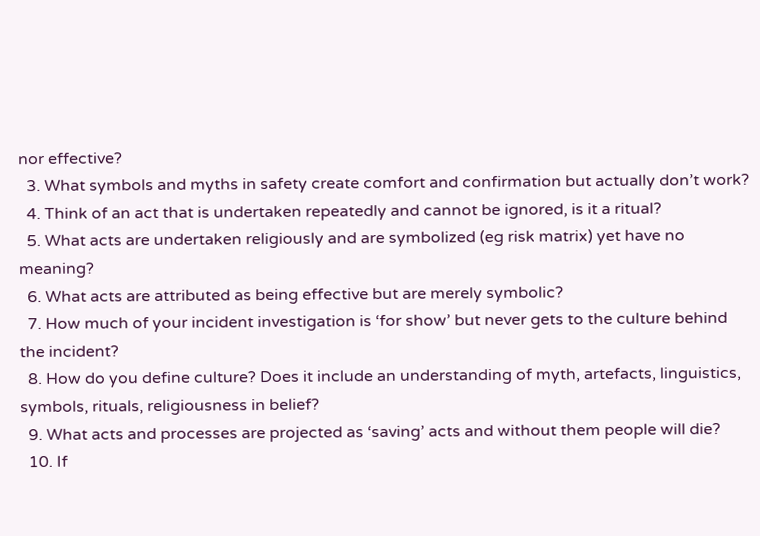nor effective?
  3. What symbols and myths in safety create comfort and confirmation but actually don’t work?
  4. Think of an act that is undertaken repeatedly and cannot be ignored, is it a ritual?
  5. What acts are undertaken religiously and are symbolized (eg risk matrix) yet have no meaning?
  6. What acts are attributed as being effective but are merely symbolic?
  7. How much of your incident investigation is ‘for show’ but never gets to the culture behind the incident?
  8. How do you define culture? Does it include an understanding of myth, artefacts, linguistics, symbols, rituals, religiousness in belief?
  9. What acts and processes are projected as ‘saving’ acts and without them people will die?
  10. If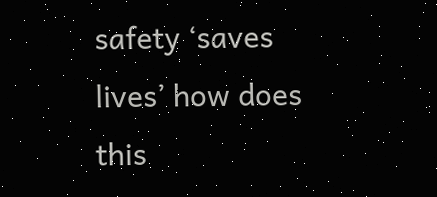safety ‘saves lives’ how does this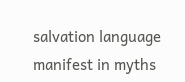salvation language manifest in myths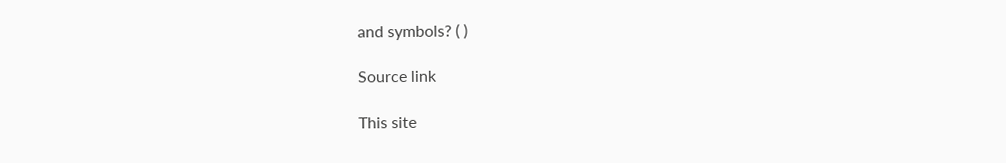and symbols? ( )

Source link

This site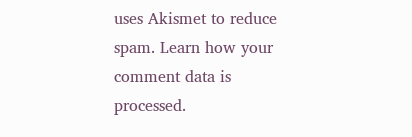uses Akismet to reduce spam. Learn how your comment data is processed.